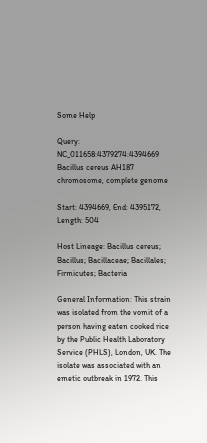Some Help

Query: NC_011658:4379274:4394669 Bacillus cereus AH187 chromosome, complete genome

Start: 4394669, End: 4395172, Length: 504

Host Lineage: Bacillus cereus; Bacillus; Bacillaceae; Bacillales; Firmicutes; Bacteria

General Information: This strain was isolated from the vomit of a person having eaten cooked rice by the Public Health Laboratory Service (PHLS), London, UK. The isolate was associated with an emetic outbreak in 1972. This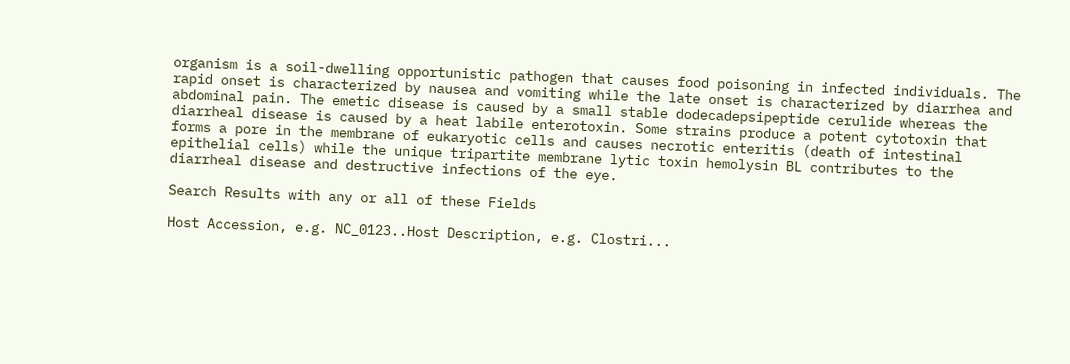organism is a soil-dwelling opportunistic pathogen that causes food poisoning in infected individuals. The rapid onset is characterized by nausea and vomiting while the late onset is characterized by diarrhea and abdominal pain. The emetic disease is caused by a small stable dodecadepsipeptide cerulide whereas the diarrheal disease is caused by a heat labile enterotoxin. Some strains produce a potent cytotoxin that forms a pore in the membrane of eukaryotic cells and causes necrotic enteritis (death of intestinal epithelial cells) while the unique tripartite membrane lytic toxin hemolysin BL contributes to the diarrheal disease and destructive infections of the eye.

Search Results with any or all of these Fields

Host Accession, e.g. NC_0123..Host Description, e.g. Clostri...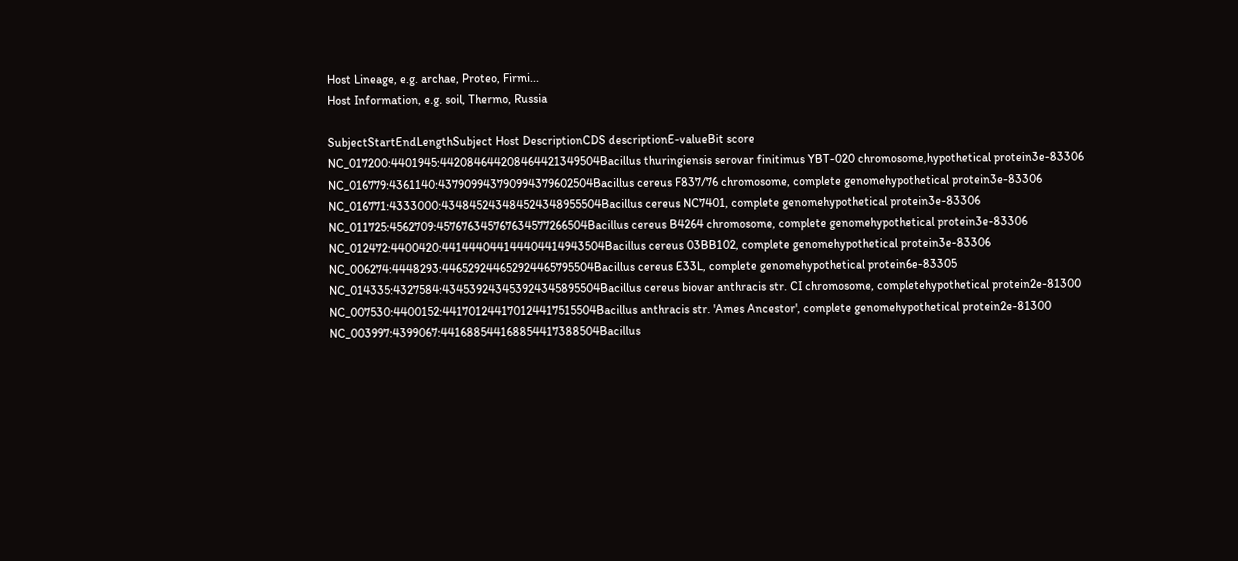Host Lineage, e.g. archae, Proteo, Firmi...
Host Information, e.g. soil, Thermo, Russia

SubjectStartEndLengthSubject Host DescriptionCDS descriptionE-valueBit score
NC_017200:4401945:442084644208464421349504Bacillus thuringiensis serovar finitimus YBT-020 chromosome,hypothetical protein3e-83306
NC_016779:4361140:437909943790994379602504Bacillus cereus F837/76 chromosome, complete genomehypothetical protein3e-83306
NC_016771:4333000:434845243484524348955504Bacillus cereus NC7401, complete genomehypothetical protein3e-83306
NC_011725:4562709:457676345767634577266504Bacillus cereus B4264 chromosome, complete genomehypothetical protein3e-83306
NC_012472:4400420:441444044144404414943504Bacillus cereus 03BB102, complete genomehypothetical protein3e-83306
NC_006274:4448293:446529244652924465795504Bacillus cereus E33L, complete genomehypothetical protein6e-83305
NC_014335:4327584:434539243453924345895504Bacillus cereus biovar anthracis str. CI chromosome, completehypothetical protein2e-81300
NC_007530:4400152:441701244170124417515504Bacillus anthracis str. 'Ames Ancestor', complete genomehypothetical protein2e-81300
NC_003997:4399067:441688544168854417388504Bacillus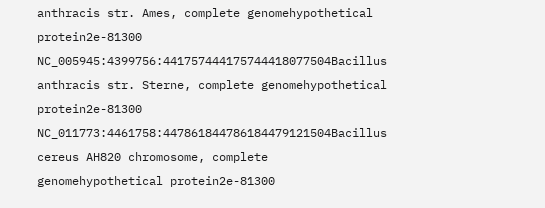anthracis str. Ames, complete genomehypothetical protein2e-81300
NC_005945:4399756:441757444175744418077504Bacillus anthracis str. Sterne, complete genomehypothetical protein2e-81300
NC_011773:4461758:447861844786184479121504Bacillus cereus AH820 chromosome, complete genomehypothetical protein2e-81300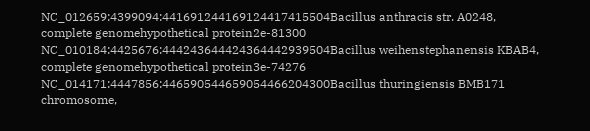NC_012659:4399094:441691244169124417415504Bacillus anthracis str. A0248, complete genomehypothetical protein2e-81300
NC_010184:4425676:444243644424364442939504Bacillus weihenstephanensis KBAB4, complete genomehypothetical protein3e-74276
NC_014171:4447856:446590544659054466204300Bacillus thuringiensis BMB171 chromosome,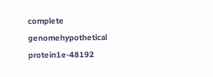complete genomehypothetical protein1e-48192